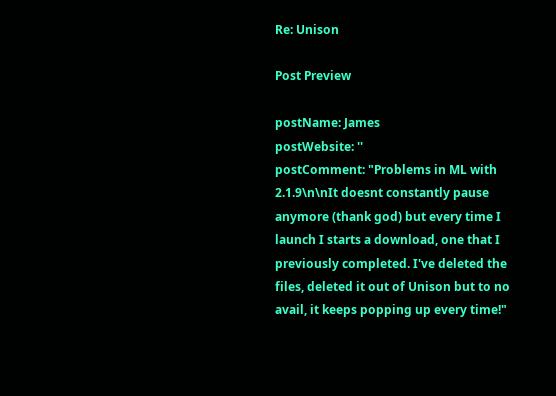Re: Unison

Post Preview

postName: James
postWebsite: ''
postComment: "Problems in ML with 2.1.9\n\nIt doesnt constantly pause anymore (thank god) but every time I launch I starts a download, one that I previously completed. I've deleted the files, deleted it out of Unison but to no avail, it keeps popping up every time!"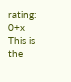rating: 0+x
This is the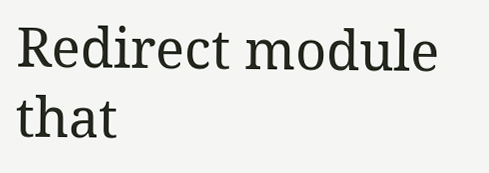Redirect module that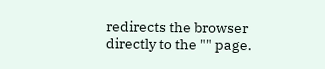redirects the browser directly to the "" page.